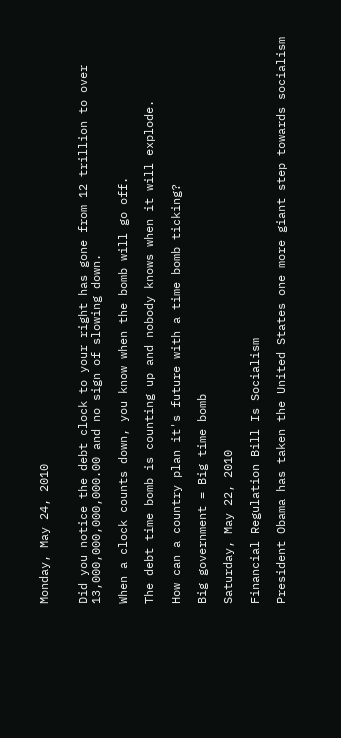Monday, May 24, 2010


Did you notice the debt clock to your right has gone from 12 trillion to over 13,000,000,000,000.00 and no sign of slowing down.

When a clock counts down, you know when the bomb will go off.

The debt time bomb is counting up and nobody knows when it will explode.

How can a country plan it's future with a time bomb ticking?

Big government = Big time bomb

Saturday, May 22, 2010

Financial Regulation Bill Is Socialism

President Obama has taken the United States one more giant step towards socialism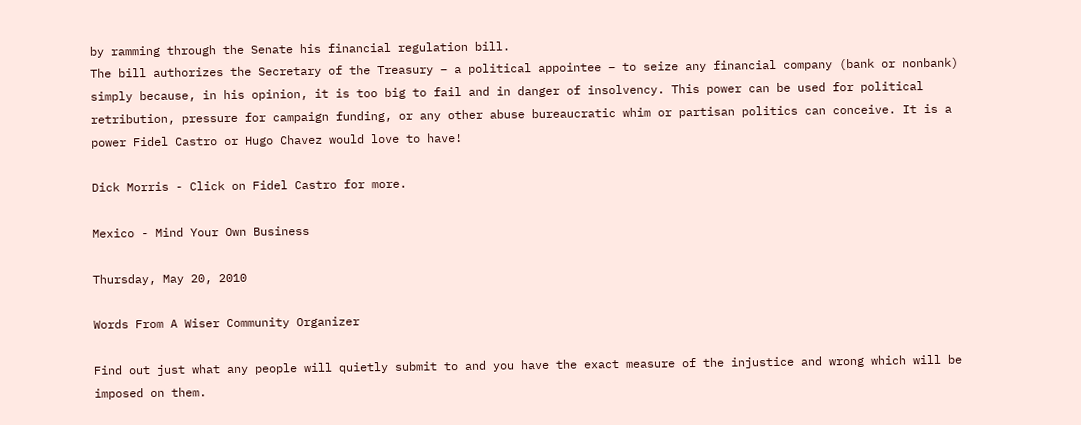by ramming through the Senate his financial regulation bill.
The bill authorizes the Secretary of the Treasury – a political appointee – to seize any financial company (bank or nonbank) simply because, in his opinion, it is too big to fail and in danger of insolvency. This power can be used for political retribution, pressure for campaign funding, or any other abuse bureaucratic whim or partisan politics can conceive. It is a power Fidel Castro or Hugo Chavez would love to have!

Dick Morris - Click on Fidel Castro for more.

Mexico - Mind Your Own Business

Thursday, May 20, 2010

Words From A Wiser Community Organizer

Find out just what any people will quietly submit to and you have the exact measure of the injustice and wrong which will be imposed on them.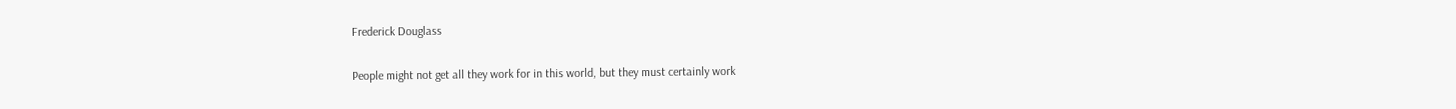Frederick Douglass

People might not get all they work for in this world, but they must certainly work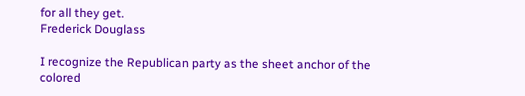for all they get.
Frederick Douglass

I recognize the Republican party as the sheet anchor of the colored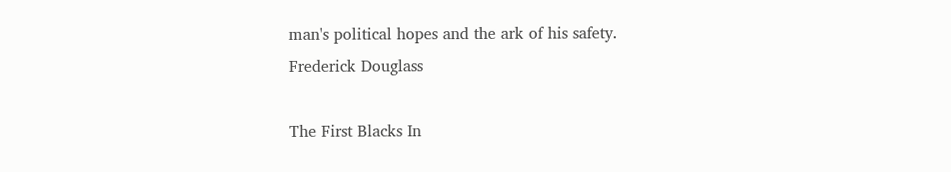man's political hopes and the ark of his safety.
Frederick Douglass

The First Blacks In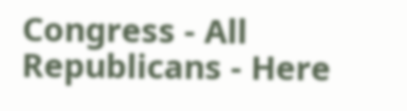Congress - All Republicans - Here